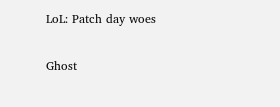LoL: Patch day woes

Ghost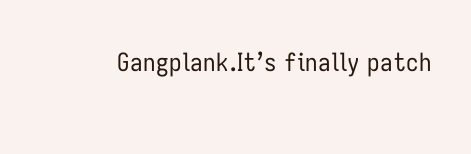Gangplank.It’s finally patch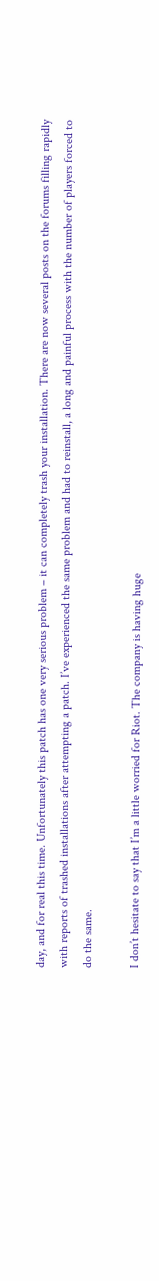day, and for real this time. Unfortunately this patch has one very serious problem – it can completely trash your installation. There are now several posts on the forums filling rapidly with reports of trashed installations after attempting a patch. I’ve experienced the same problem and had to reinstall, a long and painful process with the number of players forced to do the same.

I don’t hesitate to say that I’m a little worried for Riot. The company is having huge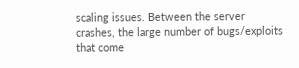scaling issues. Between the server crashes, the large number of bugs/exploits that come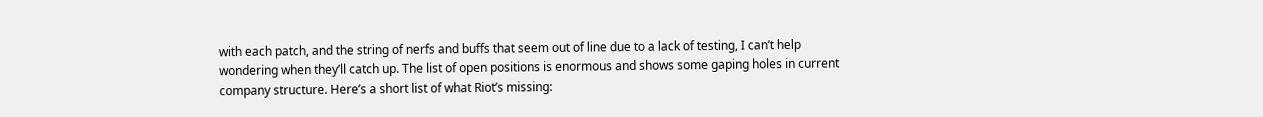with each patch, and the string of nerfs and buffs that seem out of line due to a lack of testing, I can’t help wondering when they’ll catch up. The list of open positions is enormous and shows some gaping holes in current company structure. Here’s a short list of what Riot’s missing: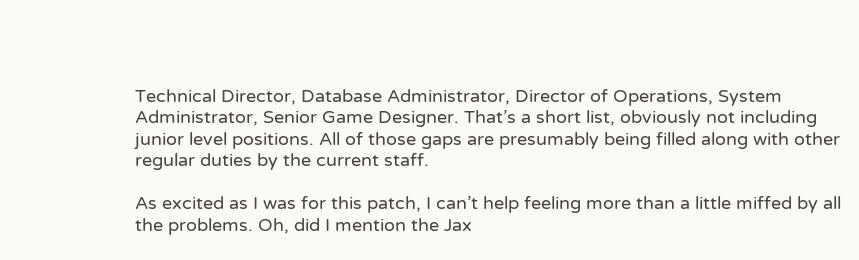Technical Director, Database Administrator, Director of Operations, System Administrator, Senior Game Designer. That’s a short list, obviously not including junior level positions. All of those gaps are presumably being filled along with other regular duties by the current staff.

As excited as I was for this patch, I can’t help feeling more than a little miffed by all the problems. Oh, did I mention the Jax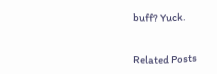buff? Yuck.


Related Posts